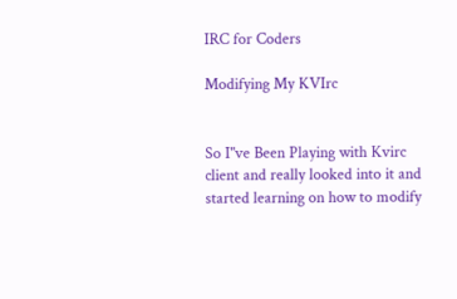IRC for Coders

Modifying My KVIrc


So I"ve Been Playing with Kvirc client and really looked into it and started learning on how to modify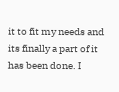it to fit my needs and its finally a part of it has been done. I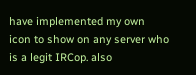have implemented my own icon to show on any server who is a legit IRCop. also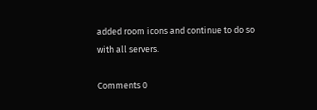added room icons and continue to do so with all servers.

Comments 0